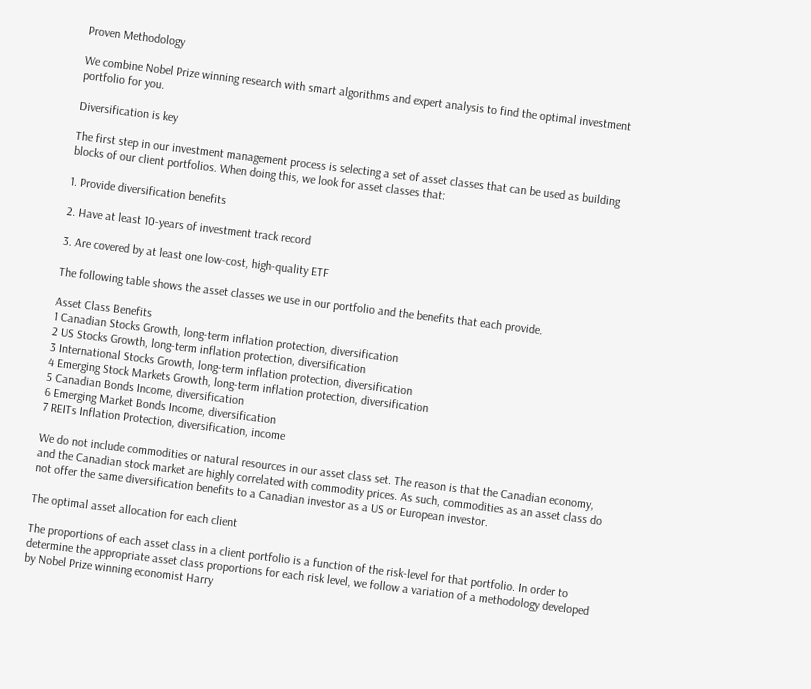Proven Methodology

We combine Nobel Prize winning research with smart algorithms and expert analysis to find the optimal investment portfolio for you.

Diversification is key

The first step in our investment management process is selecting a set of asset classes that can be used as building blocks of our client portfolios. When doing this, we look for asset classes that:

1. Provide diversification benefits

2. Have at least 10-years of investment track record

3. Are covered by at least one low-cost, high-quality ETF

The following table shows the asset classes we use in our portfolio and the benefits that each provide.

Asset Class Benefits
1 Canadian Stocks Growth, long-term inflation protection, diversification
2 US Stocks Growth, long-term inflation protection, diversification
3 International Stocks Growth, long-term inflation protection, diversification
4 Emerging Stock Markets Growth, long-term inflation protection, diversification
5 Canadian Bonds Income, diversification
6 Emerging Market Bonds Income, diversification
7 REITs Inflation Protection, diversification, income

We do not include commodities or natural resources in our asset class set. The reason is that the Canadian economy, and the Canadian stock market are highly correlated with commodity prices. As such, commodities as an asset class do not offer the same diversification benefits to a Canadian investor as a US or European investor.

The optimal asset allocation for each client

The proportions of each asset class in a client portfolio is a function of the risk-level for that portfolio. In order to determine the appropriate asset class proportions for each risk level, we follow a variation of a methodology developed by Nobel Prize winning economist Harry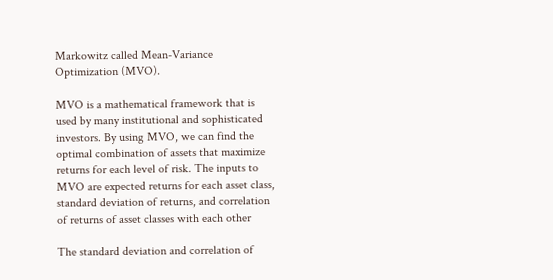Markowitz called Mean-Variance Optimization (MVO).

MVO is a mathematical framework that is used by many institutional and sophisticated investors. By using MVO, we can find the optimal combination of assets that maximize returns for each level of risk. The inputs to MVO are expected returns for each asset class, standard deviation of returns, and correlation of returns of asset classes with each other

The standard deviation and correlation of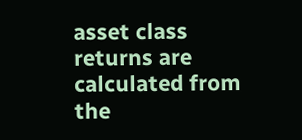asset class returns are calculated from the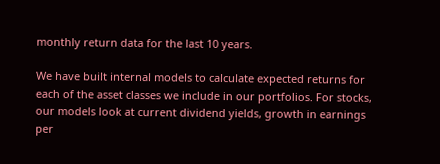monthly return data for the last 10 years.

We have built internal models to calculate expected returns for each of the asset classes we include in our portfolios. For stocks, our models look at current dividend yields, growth in earnings per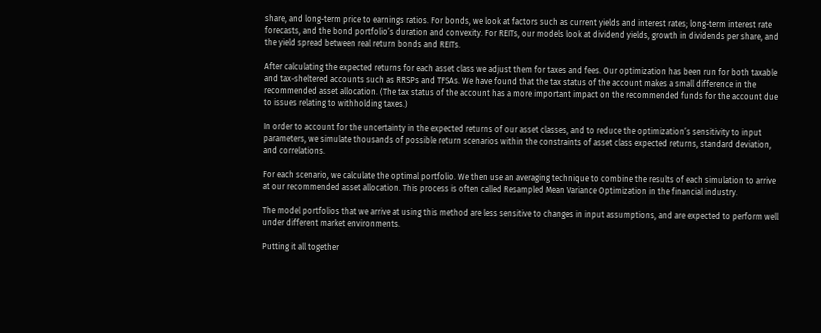share, and long-term price to earnings ratios. For bonds, we look at factors such as current yields and interest rates; long-term interest rate forecasts, and the bond portfolio’s duration and convexity. For REITs, our models look at dividend yields, growth in dividends per share, and the yield spread between real return bonds and REITs.

After calculating the expected returns for each asset class we adjust them for taxes and fees. Our optimization has been run for both taxable and tax-sheltered accounts such as RRSPs and TFSAs. We have found that the tax status of the account makes a small difference in the recommended asset allocation. (The tax status of the account has a more important impact on the recommended funds for the account due to issues relating to withholding taxes.)

In order to account for the uncertainty in the expected returns of our asset classes, and to reduce the optimization’s sensitivity to input parameters, we simulate thousands of possible return scenarios within the constraints of asset class expected returns, standard deviation, and correlations.

For each scenario, we calculate the optimal portfolio. We then use an averaging technique to combine the results of each simulation to arrive at our recommended asset allocation. This process is often called Resampled Mean Variance Optimization in the financial industry.

The model portfolios that we arrive at using this method are less sensitive to changes in input assumptions, and are expected to perform well under different market environments.

Putting it all together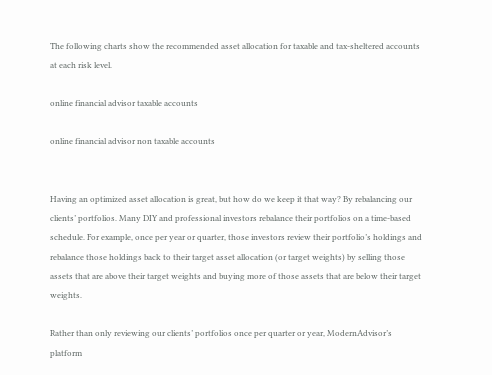The following charts show the recommended asset allocation for taxable and tax-sheltered accounts at each risk level.

online financial advisor taxable accounts

online financial advisor non taxable accounts


Having an optimized asset allocation is great, but how do we keep it that way? By rebalancing our clients’ portfolios. Many DIY and professional investors rebalance their portfolios on a time-based schedule. For example, once per year or quarter, those investors review their portfolio’s holdings and rebalance those holdings back to their target asset allocation (or target weights) by selling those assets that are above their target weights and buying more of those assets that are below their target weights.

Rather than only reviewing our clients’ portfolios once per quarter or year, ModernAdvisor’s platform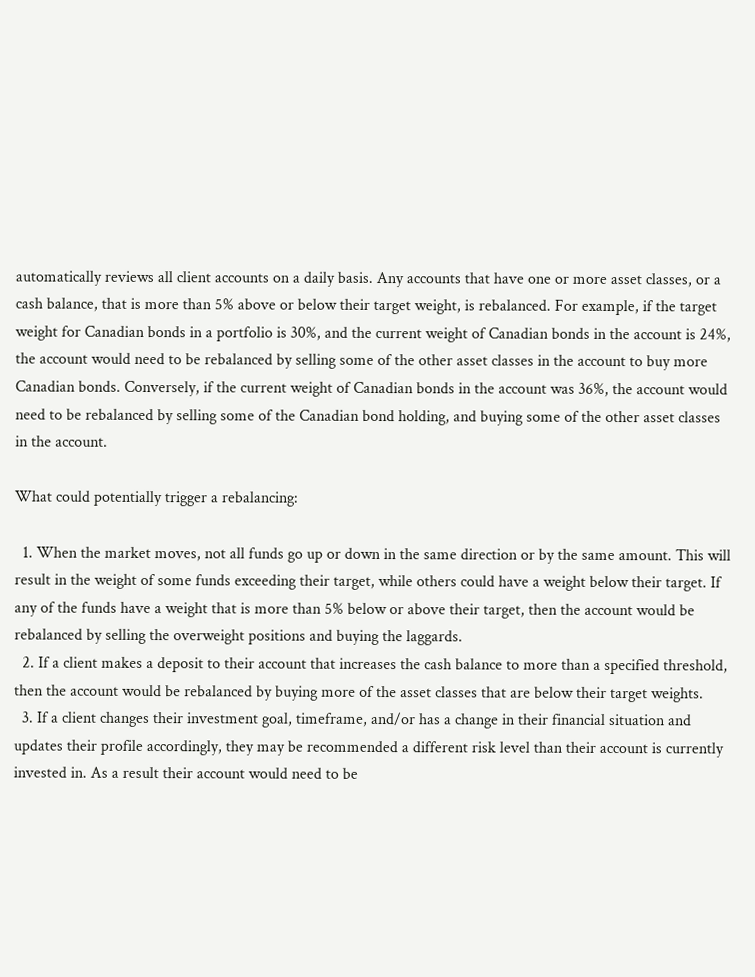automatically reviews all client accounts on a daily basis. Any accounts that have one or more asset classes, or a cash balance, that is more than 5% above or below their target weight, is rebalanced. For example, if the target weight for Canadian bonds in a portfolio is 30%, and the current weight of Canadian bonds in the account is 24%, the account would need to be rebalanced by selling some of the other asset classes in the account to buy more Canadian bonds. Conversely, if the current weight of Canadian bonds in the account was 36%, the account would need to be rebalanced by selling some of the Canadian bond holding, and buying some of the other asset classes in the account.

What could potentially trigger a rebalancing:

  1. When the market moves, not all funds go up or down in the same direction or by the same amount. This will result in the weight of some funds exceeding their target, while others could have a weight below their target. If any of the funds have a weight that is more than 5% below or above their target, then the account would be rebalanced by selling the overweight positions and buying the laggards.
  2. If a client makes a deposit to their account that increases the cash balance to more than a specified threshold, then the account would be rebalanced by buying more of the asset classes that are below their target weights.
  3. If a client changes their investment goal, timeframe, and/or has a change in their financial situation and updates their profile accordingly, they may be recommended a different risk level than their account is currently invested in. As a result their account would need to be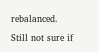rebalanced.

Still not sure if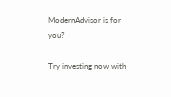ModernAdvisor is for you?

Try investing now with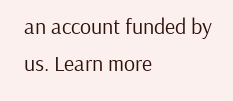an account funded by us. Learn more